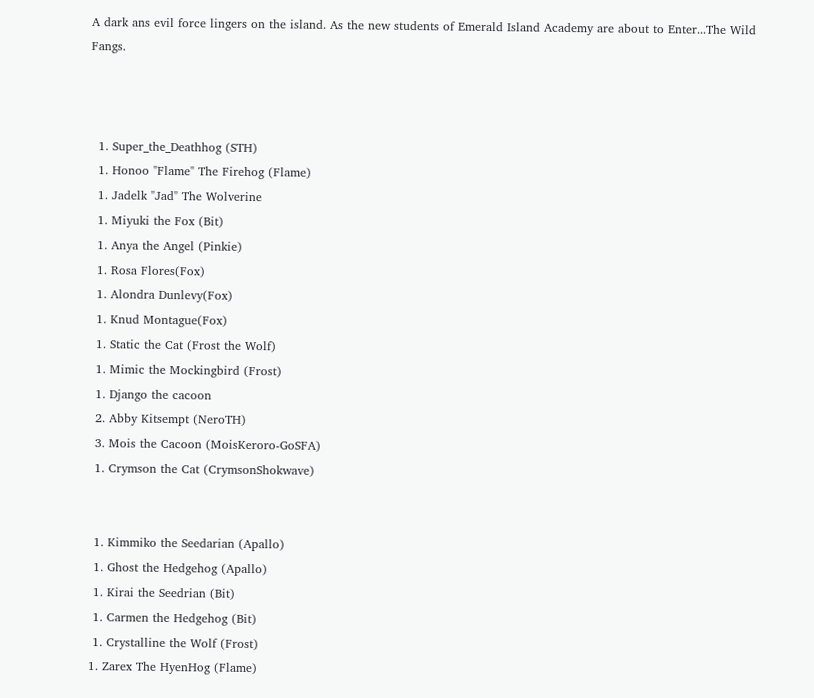A dark ans evil force lingers on the island. As the new students of Emerald Island Academy are about to Enter...The Wild Fangs.



  1. Super_the_Deathhog (STH)
  1. Honoo "Flame" The Firehog (Flame)
  1. Jadelk "Jad" The Wolverine
  1. Miyuki the Fox (Bit)
  1. Anya the Angel (Pinkie)
  1. Rosa Flores(Fox)
  1. Alondra Dunlevy(Fox)
  1. Knud Montague(Fox)
  1. Static the Cat (Frost the Wolf)
  1. Mimic the Mockingbird (Frost)
  1. Django the cacoon
  2. Abby Kitsempt (NeroTH)
  3. Mois the Cacoon (MoisKeroro-GoSFA)
  1. Crymson the Cat (CrymsonShokwave)


  1. Kimmiko the Seedarian (Apallo)
  1. Ghost the Hedgehog (Apallo)
  1. Kirai the Seedrian (Bit)
  1. Carmen the Hedgehog (Bit)
  1. Crystalline the Wolf (Frost)
 1. Zarex The HyenHog (Flame)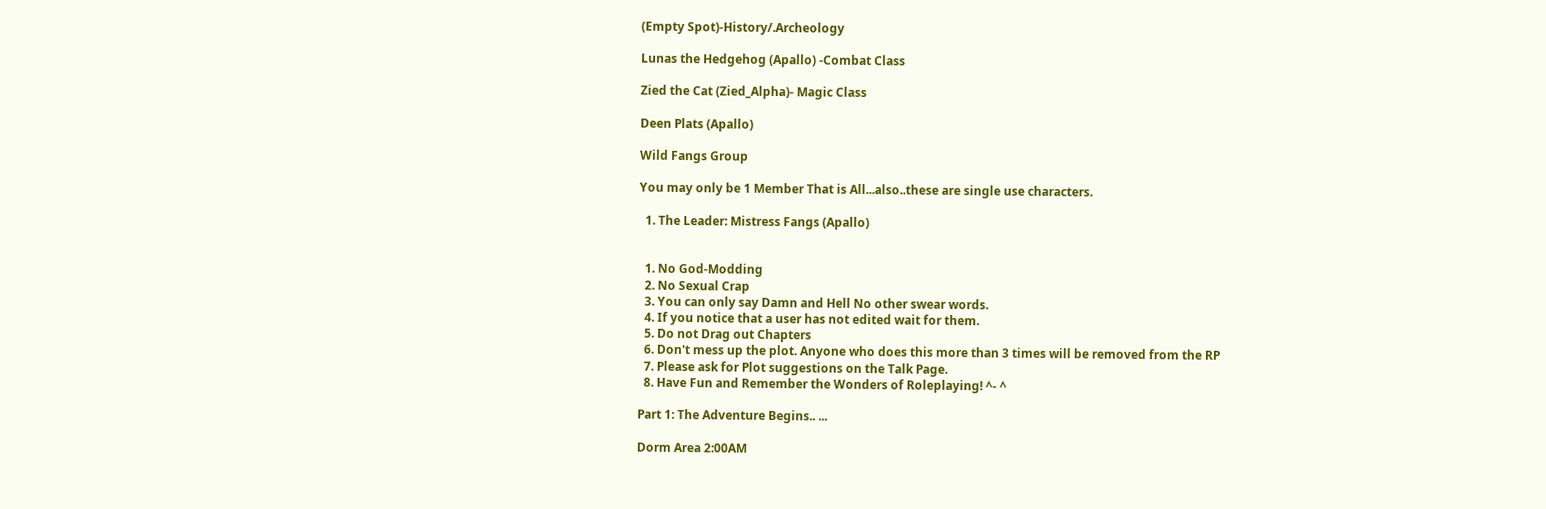(Empty Spot)-History/.Archeology

Lunas the Hedgehog (Apallo) -Combat Class

Zied the Cat (Zied_Alpha)- Magic Class

Deen Plats (Apallo)

Wild Fangs Group

You may only be 1 Member That is All...also..these are single use characters.

  1. The Leader: Mistress Fangs (Apallo)


  1. No God-Modding
  2. No Sexual Crap
  3. You can only say Damn and Hell No other swear words.
  4. If you notice that a user has not edited wait for them.
  5. Do not Drag out Chapters
  6. Don't mess up the plot. Anyone who does this more than 3 times will be removed from the RP
  7. Please ask for Plot suggestions on the Talk Page.
  8. Have Fun and Remember the Wonders of Roleplaying! ^- ^

Part 1: The Adventure Begins.. ...

Dorm Area 2:00AM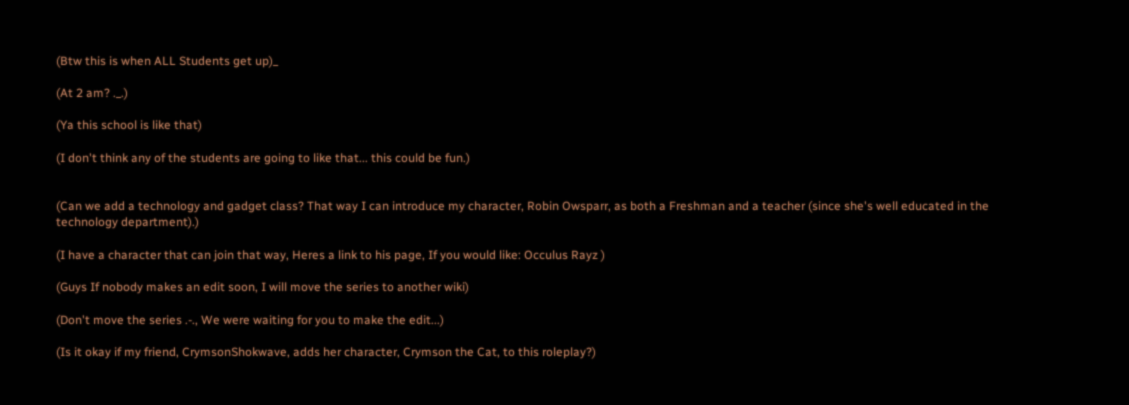(Btw this is when ALL Students get up)_

(At 2 am? ._.)

(Ya this school is like that)

(I don't think any of the students are going to like that... this could be fun.)


(Can we add a technology and gadget class? That way I can introduce my character, Robin Owsparr, as both a Freshman and a teacher (since she's well educated in the technology department).)

(I have a character that can join that way, Heres a link to his page, If you would like: Occulus Rayz )

(Guys If nobody makes an edit soon, I will move the series to another wiki)

(Don't move the series .-., We were waiting for you to make the edit...)

(Is it okay if my friend, CrymsonShokwave, adds her character, Crymson the Cat, to this roleplay?)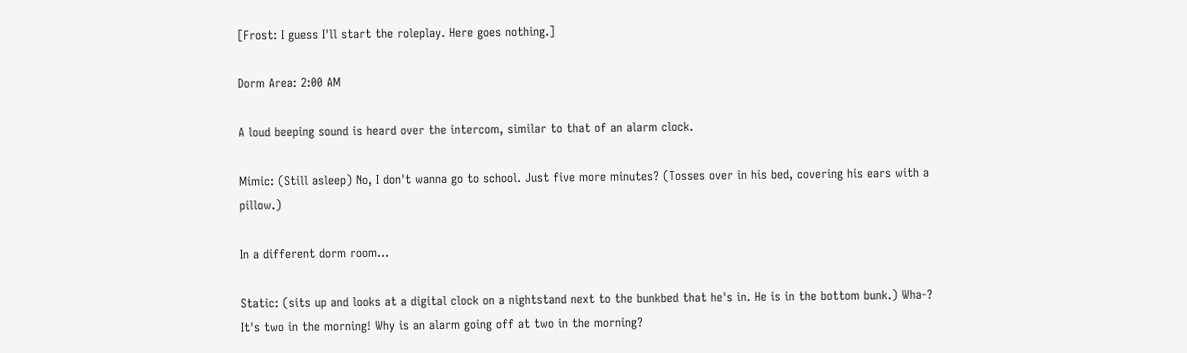[Frost: I guess I'll start the roleplay. Here goes nothing.]

Dorm Area: 2:00 AM

A loud beeping sound is heard over the intercom, similar to that of an alarm clock.

Mimic: (Still asleep) No, I don't wanna go to school. Just five more minutes? (Tosses over in his bed, covering his ears with a pillow.)

In a different dorm room...

Static: (sits up and looks at a digital clock on a nightstand next to the bunkbed that he's in. He is in the bottom bunk.) Wha-? It's two in the morning! Why is an alarm going off at two in the morning?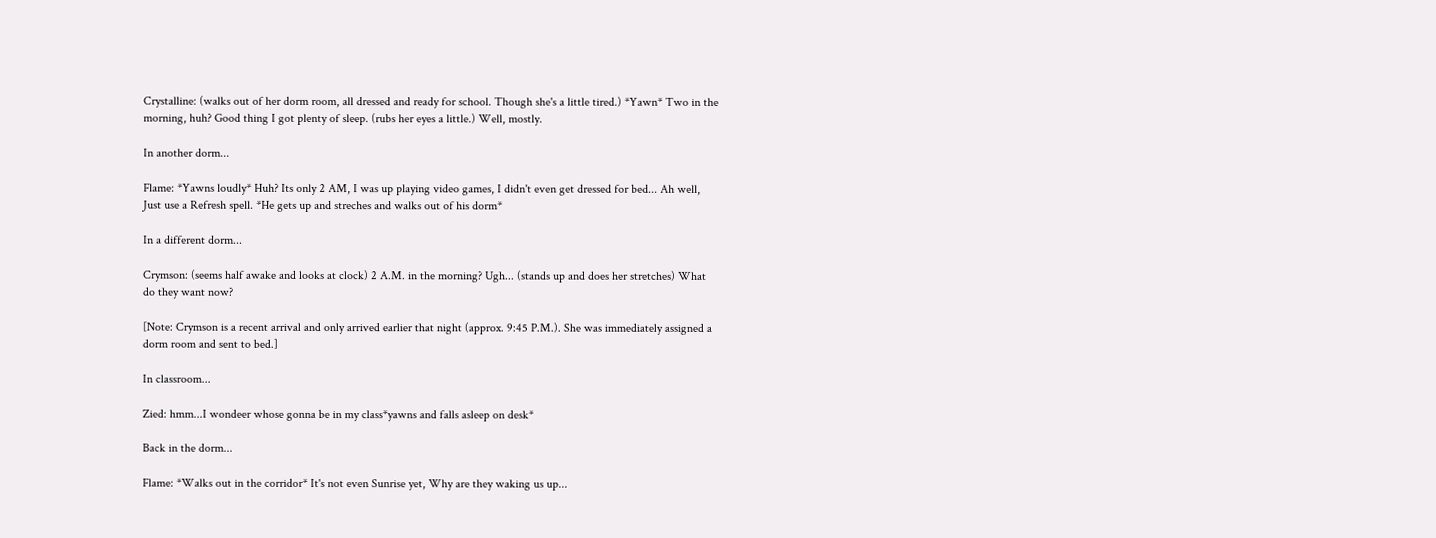Crystalline: (walks out of her dorm room, all dressed and ready for school. Though she's a little tired.) *Yawn* Two in the morning, huh? Good thing I got plenty of sleep. (rubs her eyes a little.) Well, mostly.

In another dorm...

Flame: *Yawns loudly* Huh? Its only 2 AM, I was up playing video games, I didn't even get dressed for bed... Ah well, Just use a Refresh spell. *He gets up and streches and walks out of his dorm*

In a different dorm...

Crymson: (seems half awake and looks at clock) 2 A.M. in the morning? Ugh... (stands up and does her stretches) What do they want now?

[Note: Crymson is a recent arrival and only arrived earlier that night (approx. 9:45 P.M.). She was immediately assigned a dorm room and sent to bed.]

In classroom...

Zied: hmm...I wondeer whose gonna be in my class*yawns and falls asleep on desk*

Back in the dorm...

Flame: *Walks out in the corridor* It's not even Sunrise yet, Why are they waking us up...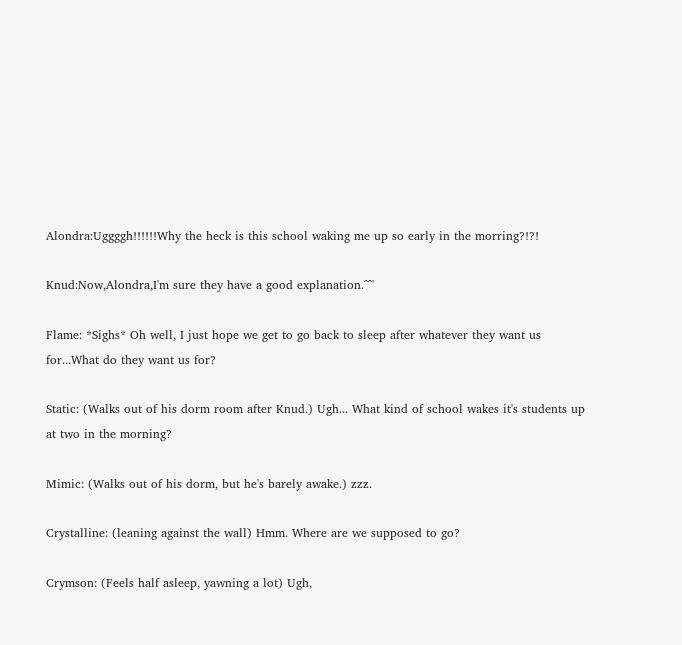Alondra:Uggggh!!!!!!Why the heck is this school waking me up so early in the morring?!?!

Knud:Now,Alondra,I'm sure they have a good explanation.^^'

Flame: *Sighs* Oh well, I just hope we get to go back to sleep after whatever they want us for...What do they want us for?

Static: (Walks out of his dorm room after Knud.) Ugh... What kind of school wakes it's students up at two in the morning?

Mimic: (Walks out of his dorm, but he's barely awake.) zzz.

Crystalline: (leaning against the wall) Hmm. Where are we supposed to go?

Crymson: (Feels half asleep, yawning a lot) Ugh,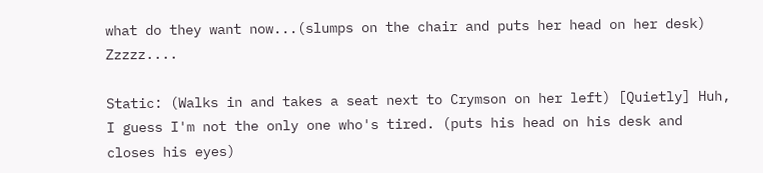what do they want now...(slumps on the chair and puts her head on her desk) Zzzzz....

Static: (Walks in and takes a seat next to Crymson on her left) [Quietly] Huh, I guess I'm not the only one who's tired. (puts his head on his desk and closes his eyes)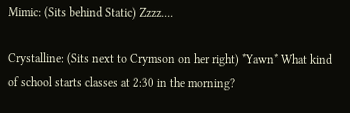Mimic: (Sits behind Static) Zzzz....

Crystalline: (Sits next to Crymson on her right) *Yawn* What kind of school starts classes at 2:30 in the morning?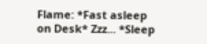Flame: *Fast asleep on Desk* Zzz... *Sleep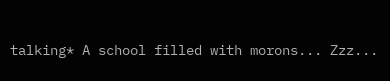talking* A school filled with morons... Zzz...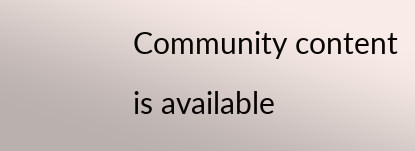Community content is available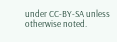under CC-BY-SA unless otherwise noted.